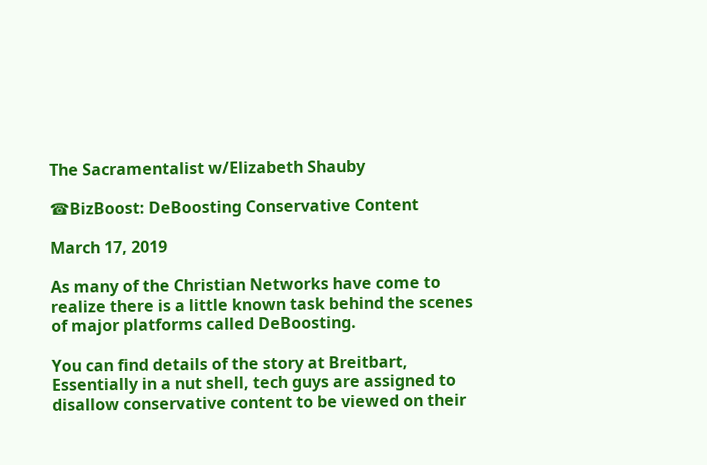The Sacramentalist w/Elizabeth Shauby

☎BizBoost: DeBoosting Conservative Content

March 17, 2019

As many of the Christian Networks have come to realize there is a little known task behind the scenes of major platforms called DeBoosting.

You can find details of the story at Breitbart, Essentially in a nut shell, tech guys are assigned to disallow conservative content to be viewed on their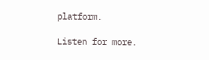platform.

Listen for more.